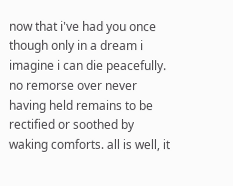now that i've had you once though only in a dream i imagine i can die peacefully. no remorse over never having held remains to be rectified or soothed by waking comforts. all is well, it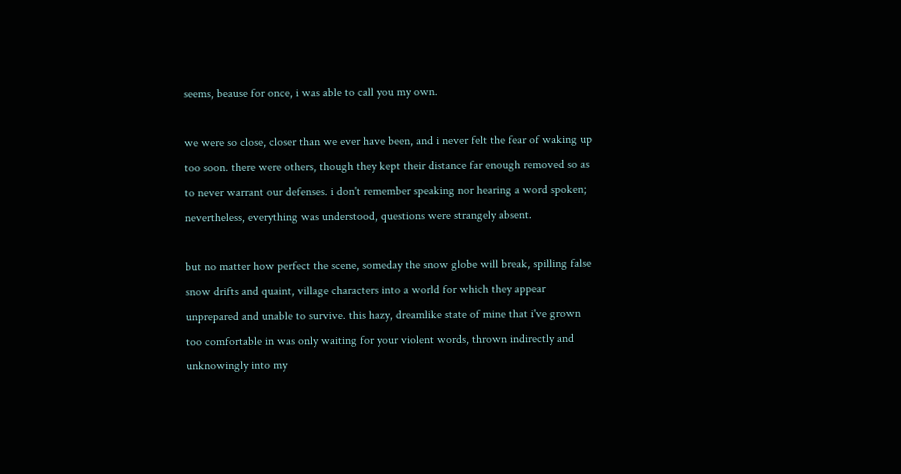seems, beause for once, i was able to call you my own.

we were so close, closer than we ever have been, and i never felt the fear of waking up too soon. there were others, though they kept their distance far enough removed so as to never warrant our defenses. i don't remember speaking nor hearing a word spoken; nevertheless, everything was understood, questions were strangely absent.

but no matter how perfect the scene, someday the snow globe will break, spilling false snow drifts and quaint, village characters into a world for which they appear unprepared and unable to survive. this hazy, dreamlike state of mine that i've grown too comfortable in was only waiting for your violent words, thrown indirectly and unknowingly into my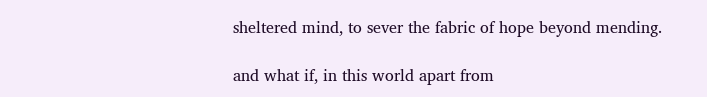sheltered mind, to sever the fabric of hope beyond mending.

and what if, in this world apart from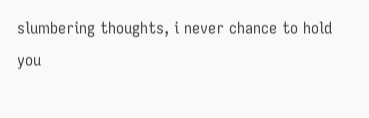slumbering thoughts, i never chance to hold you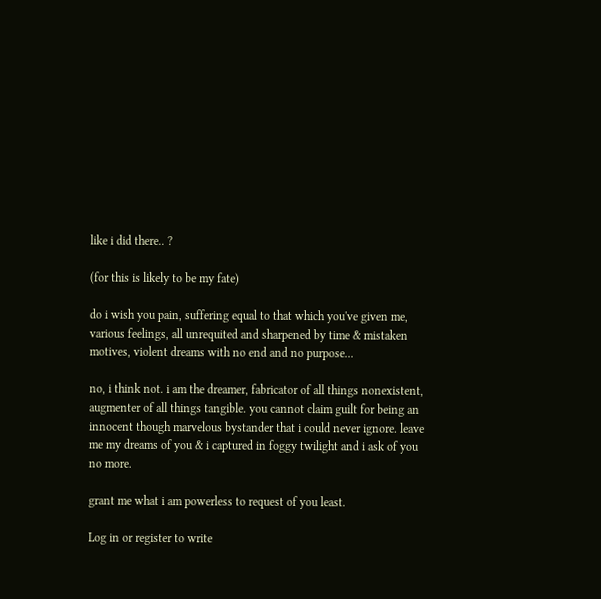like i did there.. ?

(for this is likely to be my fate)

do i wish you pain, suffering equal to that which you've given me, various feelings, all unrequited and sharpened by time & mistaken motives, violent dreams with no end and no purpose...

no, i think not. i am the dreamer, fabricator of all things nonexistent, augmenter of all things tangible. you cannot claim guilt for being an innocent though marvelous bystander that i could never ignore. leave me my dreams of you & i captured in foggy twilight and i ask of you no more.

grant me what i am powerless to request of you least.

Log in or register to write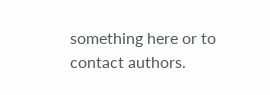something here or to contact authors.